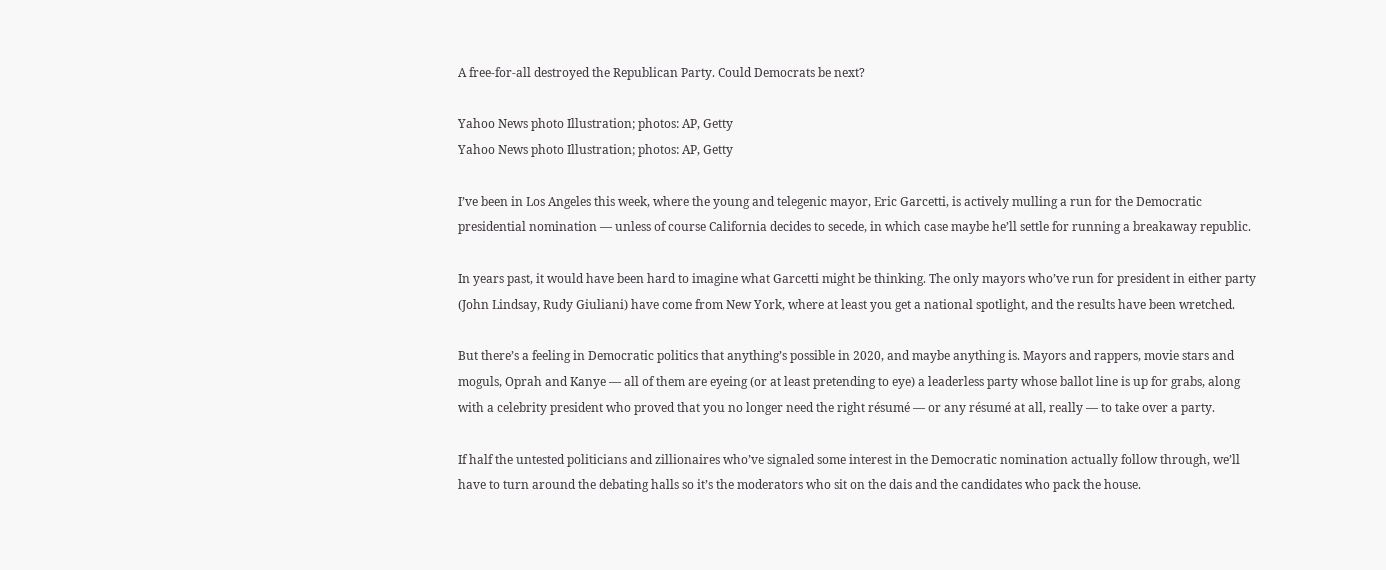A free-for-all destroyed the Republican Party. Could Democrats be next?

Yahoo News photo Illustration; photos: AP, Getty
Yahoo News photo Illustration; photos: AP, Getty

I’ve been in Los Angeles this week, where the young and telegenic mayor, Eric Garcetti, is actively mulling a run for the Democratic presidential nomination — unless of course California decides to secede, in which case maybe he’ll settle for running a breakaway republic.

In years past, it would have been hard to imagine what Garcetti might be thinking. The only mayors who’ve run for president in either party (John Lindsay, Rudy Giuliani) have come from New York, where at least you get a national spotlight, and the results have been wretched.

But there’s a feeling in Democratic politics that anything’s possible in 2020, and maybe anything is. Mayors and rappers, movie stars and moguls, Oprah and Kanye — all of them are eyeing (or at least pretending to eye) a leaderless party whose ballot line is up for grabs, along with a celebrity president who proved that you no longer need the right résumé — or any résumé at all, really — to take over a party.

If half the untested politicians and zillionaires who’ve signaled some interest in the Democratic nomination actually follow through, we’ll have to turn around the debating halls so it’s the moderators who sit on the dais and the candidates who pack the house.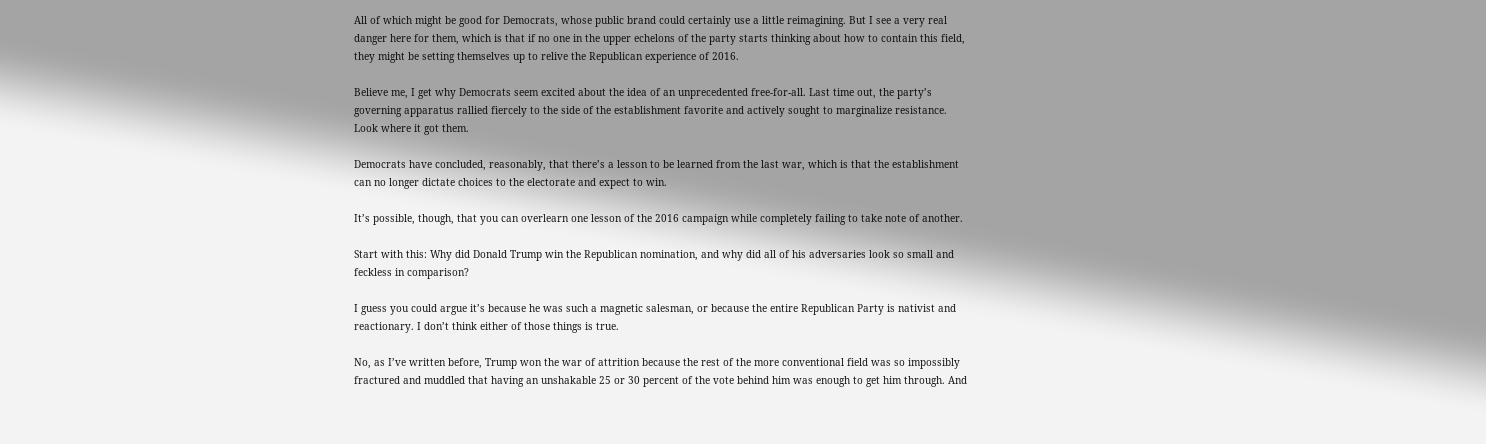All of which might be good for Democrats, whose public brand could certainly use a little reimagining. But I see a very real danger here for them, which is that if no one in the upper echelons of the party starts thinking about how to contain this field, they might be setting themselves up to relive the Republican experience of 2016.

Believe me, I get why Democrats seem excited about the idea of an unprecedented free-for-all. Last time out, the party’s governing apparatus rallied fiercely to the side of the establishment favorite and actively sought to marginalize resistance. Look where it got them.

Democrats have concluded, reasonably, that there’s a lesson to be learned from the last war, which is that the establishment can no longer dictate choices to the electorate and expect to win.

It’s possible, though, that you can overlearn one lesson of the 2016 campaign while completely failing to take note of another.

Start with this: Why did Donald Trump win the Republican nomination, and why did all of his adversaries look so small and feckless in comparison?

I guess you could argue it’s because he was such a magnetic salesman, or because the entire Republican Party is nativist and reactionary. I don’t think either of those things is true.

No, as I’ve written before, Trump won the war of attrition because the rest of the more conventional field was so impossibly fractured and muddled that having an unshakable 25 or 30 percent of the vote behind him was enough to get him through. And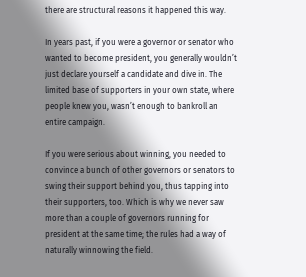there are structural reasons it happened this way.

In years past, if you were a governor or senator who wanted to become president, you generally wouldn’t just declare yourself a candidate and dive in. The limited base of supporters in your own state, where people knew you, wasn’t enough to bankroll an entire campaign.

If you were serious about winning, you needed to convince a bunch of other governors or senators to swing their support behind you, thus tapping into their supporters, too. Which is why we never saw more than a couple of governors running for president at the same time; the rules had a way of naturally winnowing the field.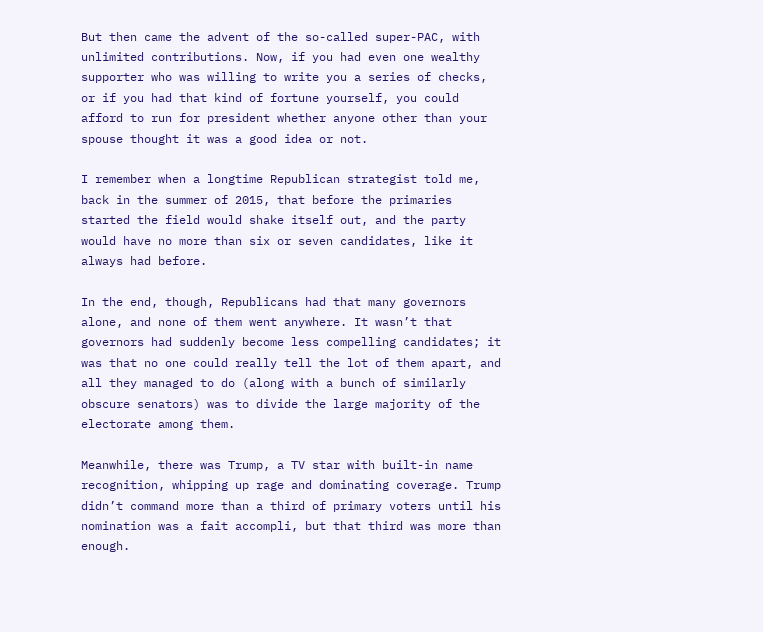But then came the advent of the so-called super-PAC, with unlimited contributions. Now, if you had even one wealthy supporter who was willing to write you a series of checks, or if you had that kind of fortune yourself, you could afford to run for president whether anyone other than your spouse thought it was a good idea or not.

I remember when a longtime Republican strategist told me, back in the summer of 2015, that before the primaries started the field would shake itself out, and the party would have no more than six or seven candidates, like it always had before.

In the end, though, Republicans had that many governors alone, and none of them went anywhere. It wasn’t that governors had suddenly become less compelling candidates; it was that no one could really tell the lot of them apart, and all they managed to do (along with a bunch of similarly obscure senators) was to divide the large majority of the electorate among them.

Meanwhile, there was Trump, a TV star with built-in name recognition, whipping up rage and dominating coverage. Trump didn’t command more than a third of primary voters until his nomination was a fait accompli, but that third was more than enough.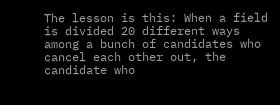The lesson is this: When a field is divided 20 different ways among a bunch of candidates who cancel each other out, the candidate who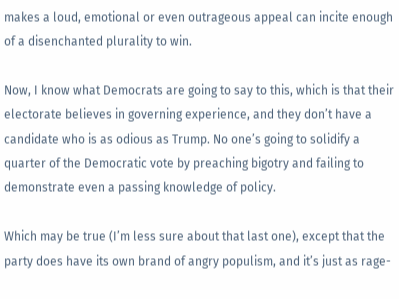makes a loud, emotional or even outrageous appeal can incite enough of a disenchanted plurality to win.

Now, I know what Democrats are going to say to this, which is that their electorate believes in governing experience, and they don’t have a candidate who is as odious as Trump. No one’s going to solidify a quarter of the Democratic vote by preaching bigotry and failing to demonstrate even a passing knowledge of policy.

Which may be true (I’m less sure about that last one), except that the party does have its own brand of angry populism, and it’s just as rage-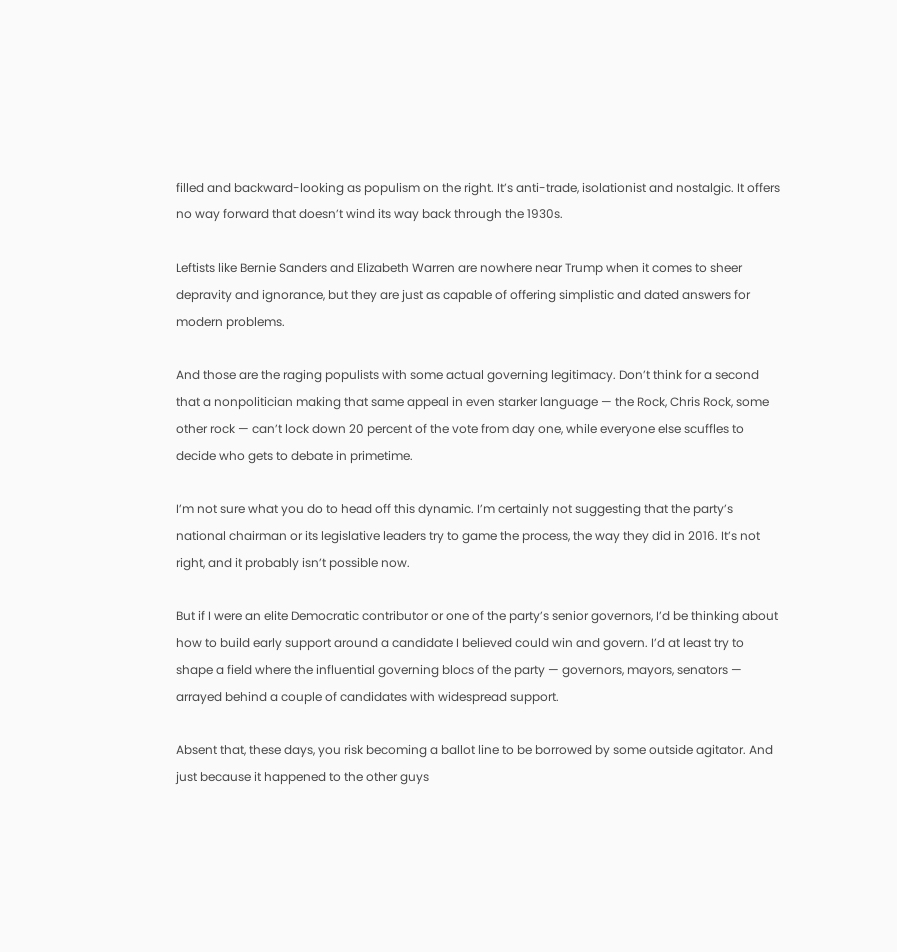filled and backward-looking as populism on the right. It’s anti-trade, isolationist and nostalgic. It offers no way forward that doesn’t wind its way back through the 1930s.

Leftists like Bernie Sanders and Elizabeth Warren are nowhere near Trump when it comes to sheer depravity and ignorance, but they are just as capable of offering simplistic and dated answers for modern problems.

And those are the raging populists with some actual governing legitimacy. Don’t think for a second that a nonpolitician making that same appeal in even starker language — the Rock, Chris Rock, some other rock — can’t lock down 20 percent of the vote from day one, while everyone else scuffles to decide who gets to debate in primetime.

I’m not sure what you do to head off this dynamic. I’m certainly not suggesting that the party’s national chairman or its legislative leaders try to game the process, the way they did in 2016. It’s not right, and it probably isn’t possible now.

But if I were an elite Democratic contributor or one of the party’s senior governors, I’d be thinking about how to build early support around a candidate I believed could win and govern. I’d at least try to shape a field where the influential governing blocs of the party — governors, mayors, senators — arrayed behind a couple of candidates with widespread support.

Absent that, these days, you risk becoming a ballot line to be borrowed by some outside agitator. And just because it happened to the other guys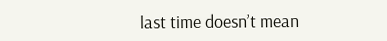last time doesn’t mean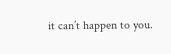it can’t happen to you.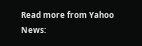Read more from Yahoo News: